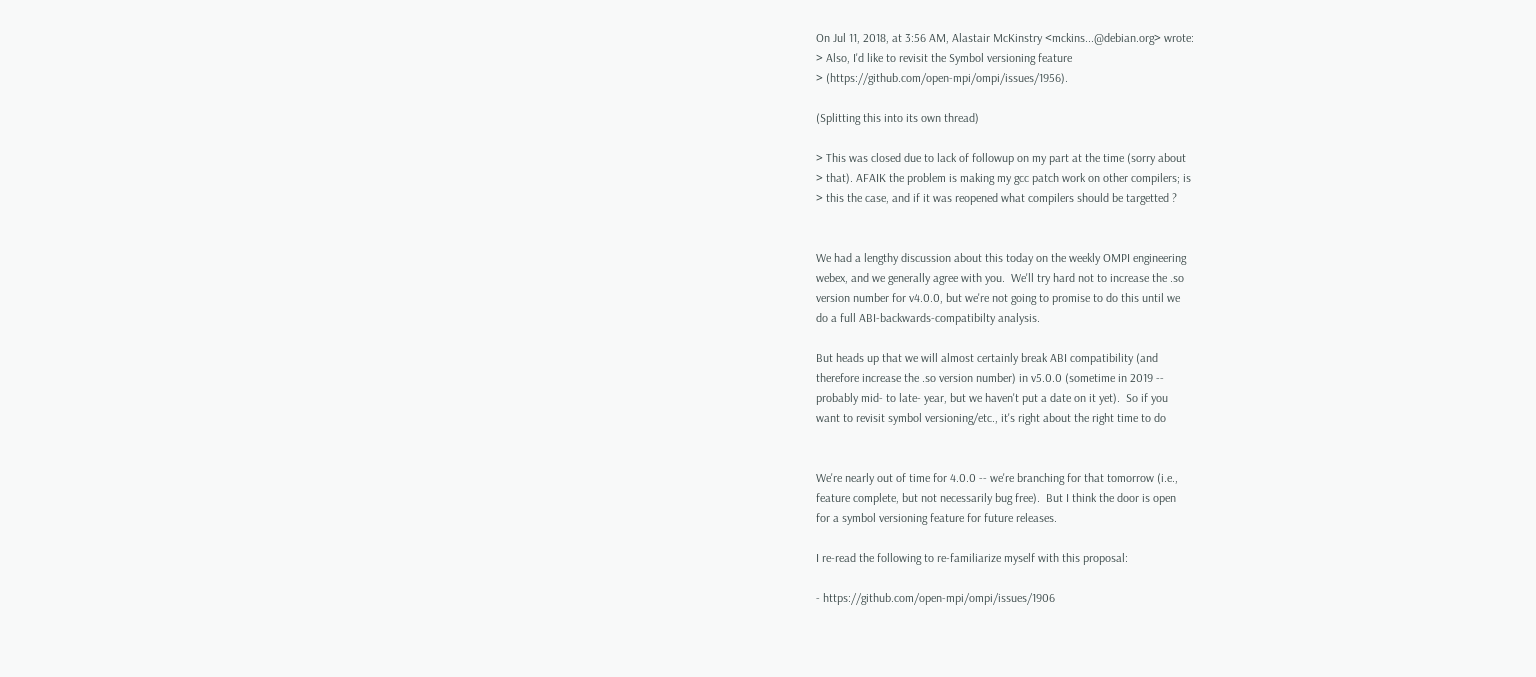On Jul 11, 2018, at 3:56 AM, Alastair McKinstry <mckins...@debian.org> wrote:
> Also, I'd like to revisit the Symbol versioning feature
> (https://github.com/open-mpi/ompi/issues/1956).

(Splitting this into its own thread)

> This was closed due to lack of followup on my part at the time (sorry about
> that). AFAIK the problem is making my gcc patch work on other compilers; is
> this the case, and if it was reopened what compilers should be targetted ?


We had a lengthy discussion about this today on the weekly OMPI engineering
webex, and we generally agree with you.  We'll try hard not to increase the .so
version number for v4.0.0, but we're not going to promise to do this until we
do a full ABI-backwards-compatibilty analysis.

But heads up that we will almost certainly break ABI compatibility (and
therefore increase the .so version number) in v5.0.0 (sometime in 2019 --
probably mid- to late- year, but we haven't put a date on it yet).  So if you
want to revisit symbol versioning/etc., it's right about the right time to do


We're nearly out of time for 4.0.0 -- we're branching for that tomorrow (i.e.,
feature complete, but not necessarily bug free).  But I think the door is open
for a symbol versioning feature for future releases.

I re-read the following to re-familiarize myself with this proposal:

- https://github.com/open-mpi/ompi/issues/1906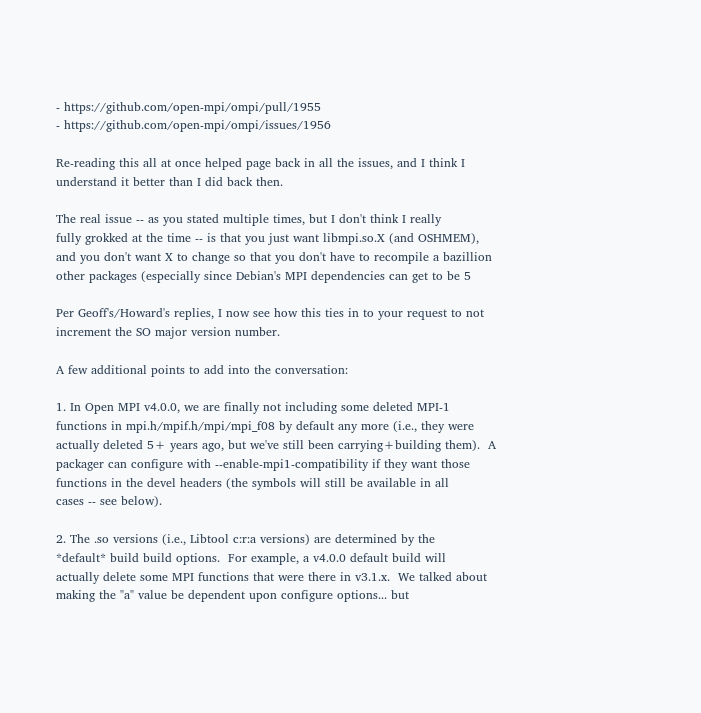- https://github.com/open-mpi/ompi/pull/1955
- https://github.com/open-mpi/ompi/issues/1956

Re-reading this all at once helped page back in all the issues, and I think I
understand it better than I did back then.

The real issue -- as you stated multiple times, but I don't think I really
fully grokked at the time -- is that you just want libmpi.so.X (and OSHMEM),
and you don't want X to change so that you don't have to recompile a bazillion
other packages (especially since Debian's MPI dependencies can get to be 5

Per Geoff's/Howard's replies, I now see how this ties in to your request to not
increment the SO major version number.

A few additional points to add into the conversation:

1. In Open MPI v4.0.0, we are finally not including some deleted MPI-1
functions in mpi.h/mpif.h/mpi/mpi_f08 by default any more (i.e., they were
actually deleted 5+ years ago, but we've still been carrying+building them).  A
packager can configure with --enable-mpi1-compatibility if they want those
functions in the devel headers (the symbols will still be available in all
cases -- see below).

2. The .so versions (i.e., Libtool c:r:a versions) are determined by the
*default* build build options.  For example, a v4.0.0 default build will
actually delete some MPI functions that were there in v3.1.x.  We talked about
making the "a" value be dependent upon configure options... but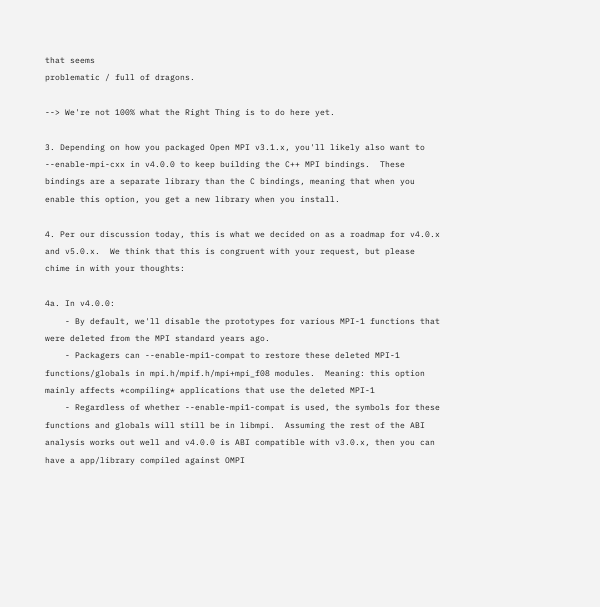that seems
problematic / full of dragons.

--> We're not 100% what the Right Thing is to do here yet.

3. Depending on how you packaged Open MPI v3.1.x, you'll likely also want to
--enable-mpi-cxx in v4.0.0 to keep building the C++ MPI bindings.  These
bindings are a separate library than the C bindings, meaning that when you
enable this option, you get a new library when you install.

4. Per our discussion today, this is what we decided on as a roadmap for v4.0.x
and v5.0.x.  We think that this is congruent with your request, but please
chime in with your thoughts:

4a. In v4.0.0:
    - By default, we'll disable the prototypes for various MPI-1 functions that
were deleted from the MPI standard years ago.
    - Packagers can --enable-mpi1-compat to restore these deleted MPI-1
functions/globals in mpi.h/mpif.h/mpi+mpi_f08 modules.  Meaning: this option
mainly affects *compiling* applications that use the deleted MPI-1
    - Regardless of whether --enable-mpi1-compat is used, the symbols for these
functions and globals will still be in libmpi.  Assuming the rest of the ABI
analysis works out well and v4.0.0 is ABI compatible with v3.0.x, then you can
have a app/library compiled against OMPI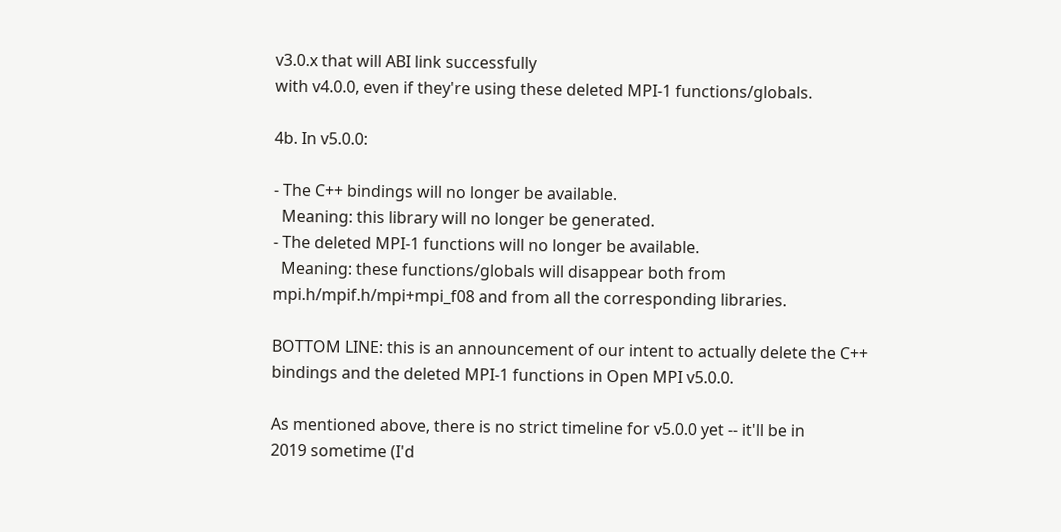v3.0.x that will ABI link successfully
with v4.0.0, even if they're using these deleted MPI-1 functions/globals.

4b. In v5.0.0:

- The C++ bindings will no longer be available.
  Meaning: this library will no longer be generated.
- The deleted MPI-1 functions will no longer be available.
  Meaning: these functions/globals will disappear both from
mpi.h/mpif.h/mpi+mpi_f08 and from all the corresponding libraries.

BOTTOM LINE: this is an announcement of our intent to actually delete the C++
bindings and the deleted MPI-1 functions in Open MPI v5.0.0.

As mentioned above, there is no strict timeline for v5.0.0 yet -- it'll be in
2019 sometime (I'd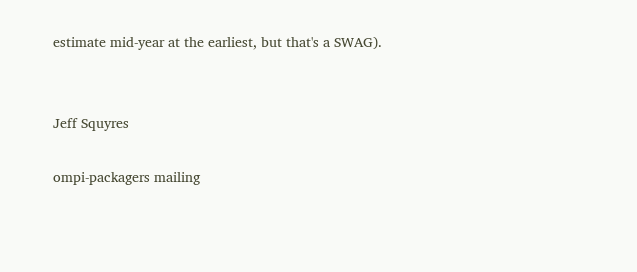estimate mid-year at the earliest, but that's a SWAG).


Jeff Squyres

ompi-packagers mailing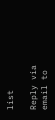list

Reply via email to